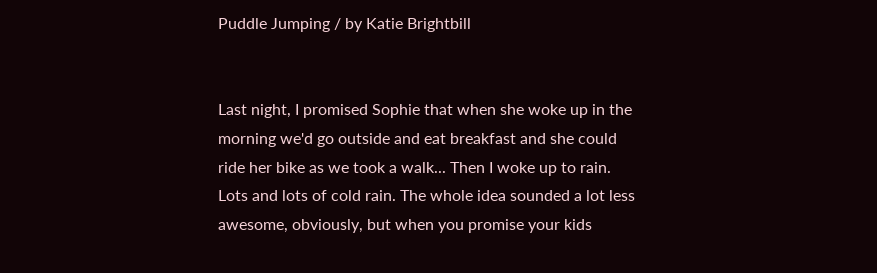Puddle Jumping / by Katie Brightbill


Last night, I promised Sophie that when she woke up in the morning we'd go outside and eat breakfast and she could ride her bike as we took a walk... Then I woke up to rain. Lots and lots of cold rain. The whole idea sounded a lot less awesome, obviously, but when you promise your kids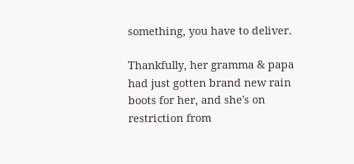something, you have to deliver.

Thankfully, her gramma & papa had just gotten brand new rain boots for her, and she's on restriction from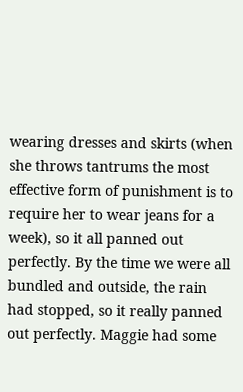wearing dresses and skirts (when she throws tantrums the most effective form of punishment is to require her to wear jeans for a week), so it all panned out perfectly. By the time we were all bundled and outside, the rain had stopped, so it really panned out perfectly. Maggie had some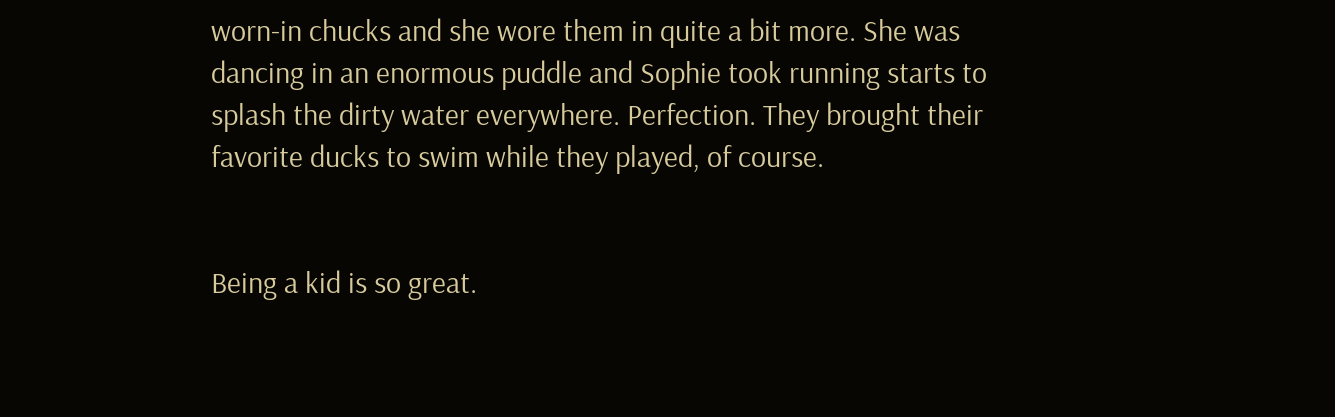worn-in chucks and she wore them in quite a bit more. She was dancing in an enormous puddle and Sophie took running starts to splash the dirty water everywhere. Perfection. They brought their favorite ducks to swim while they played, of course.


Being a kid is so great.